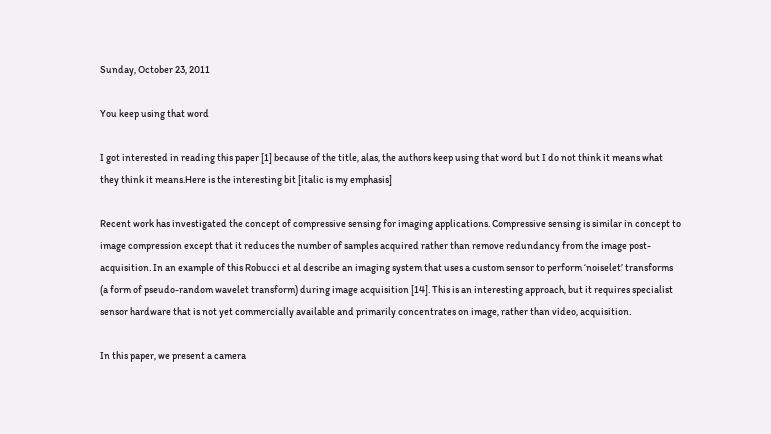Sunday, October 23, 2011

You keep using that word

I got interested in reading this paper [1] because of the title, alas, the authors keep using that word but I do not think it means what they think it means.Here is the interesting bit [italic is my emphasis]

Recent work has investigated the concept of compressive sensing for imaging applications. Compressive sensing is similar in concept to image compression except that it reduces the number of samples acquired rather than remove redundancy from the image post-acquisition. In an example of this Robucci et al describe an imaging system that uses a custom sensor to perform ‘noiselet’ transforms (a form of pseudo-random wavelet transform) during image acquisition [14]. This is an interesting approach, but it requires specialist sensor hardware that is not yet commercially available and primarily concentrates on image, rather than video, acquisition.

In this paper, we present a camera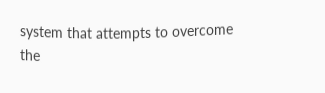system that attempts to overcome the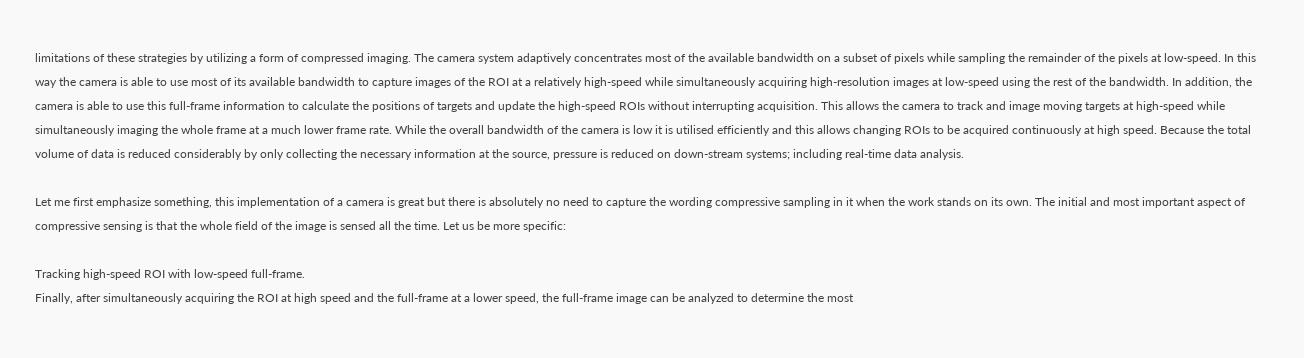limitations of these strategies by utilizing a form of compressed imaging. The camera system adaptively concentrates most of the available bandwidth on a subset of pixels while sampling the remainder of the pixels at low-speed. In this way the camera is able to use most of its available bandwidth to capture images of the ROI at a relatively high-speed while simultaneously acquiring high-resolution images at low-speed using the rest of the bandwidth. In addition, the camera is able to use this full-frame information to calculate the positions of targets and update the high-speed ROIs without interrupting acquisition. This allows the camera to track and image moving targets at high-speed while simultaneously imaging the whole frame at a much lower frame rate. While the overall bandwidth of the camera is low it is utilised efficiently and this allows changing ROIs to be acquired continuously at high speed. Because the total volume of data is reduced considerably by only collecting the necessary information at the source, pressure is reduced on down-stream systems; including real-time data analysis.

Let me first emphasize something, this implementation of a camera is great but there is absolutely no need to capture the wording compressive sampling in it when the work stands on its own. The initial and most important aspect of compressive sensing is that the whole field of the image is sensed all the time. Let us be more specific:

Tracking high-speed ROI with low-speed full-frame.
Finally, after simultaneously acquiring the ROI at high speed and the full-frame at a lower speed, the full-frame image can be analyzed to determine the most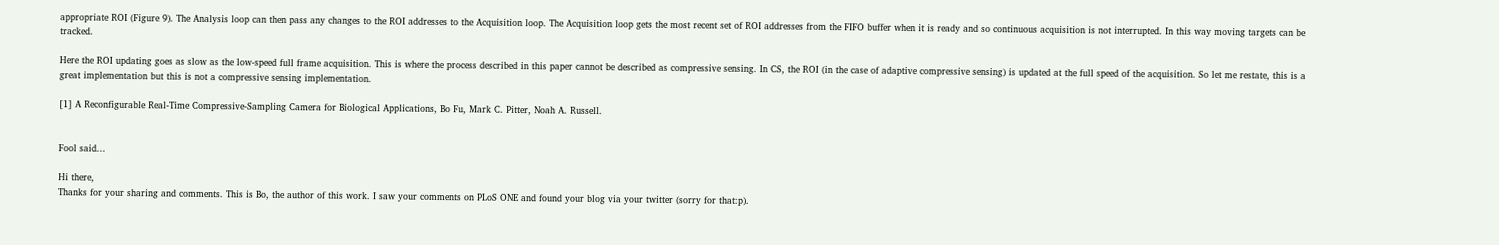appropriate ROI (Figure 9). The Analysis loop can then pass any changes to the ROI addresses to the Acquisition loop. The Acquisition loop gets the most recent set of ROI addresses from the FIFO buffer when it is ready and so continuous acquisition is not interrupted. In this way moving targets can be tracked.

Here the ROI updating goes as slow as the low-speed full frame acquisition. This is where the process described in this paper cannot be described as compressive sensing. In CS, the ROI (in the case of adaptive compressive sensing) is updated at the full speed of the acquisition. So let me restate, this is a great implementation but this is not a compressive sensing implementation.

[1] A Reconfigurable Real-Time Compressive-Sampling Camera for Biological Applications, Bo Fu, Mark C. Pitter, Noah A. Russell.


Fool said...

Hi there,
Thanks for your sharing and comments. This is Bo, the author of this work. I saw your comments on PLoS ONE and found your blog via your twitter (sorry for that:p).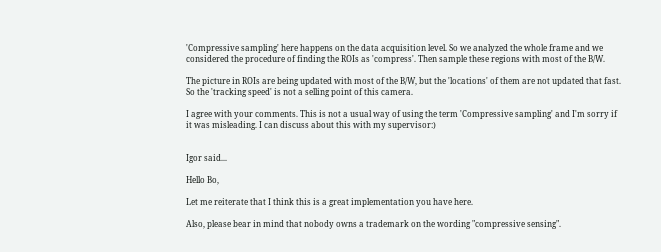'Compressive sampling' here happens on the data acquisition level. So we analyzed the whole frame and we considered the procedure of finding the ROIs as 'compress'. Then sample these regions with most of the B/W.

The picture in ROIs are being updated with most of the B/W, but the 'locations' of them are not updated that fast. So the 'tracking speed' is not a selling point of this camera.

I agree with your comments. This is not a usual way of using the term 'Compressive sampling' and I'm sorry if it was misleading. I can discuss about this with my supervisor:)


Igor said...

Hello Bo,

Let me reiterate that I think this is a great implementation you have here.

Also, please bear in mind that nobody owns a trademark on the wording "compressive sensing".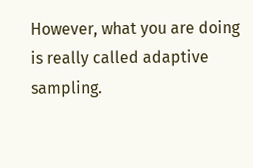However, what you are doing is really called adaptive sampling.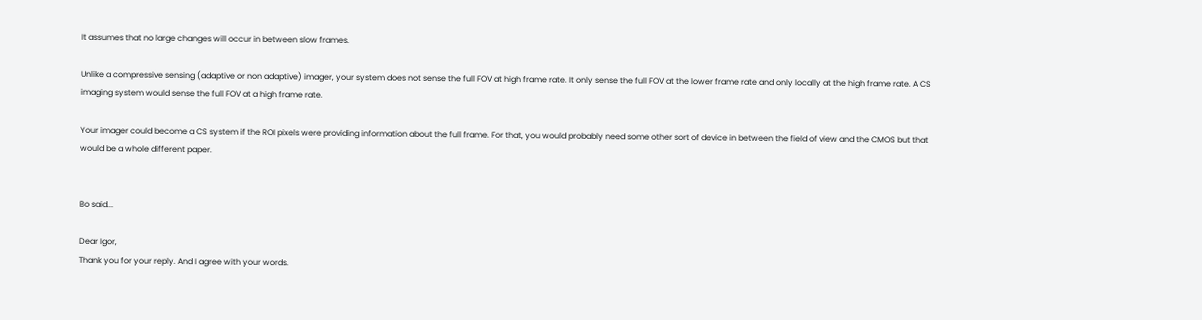It assumes that no large changes will occur in between slow frames.

Unlike a compressive sensing (adaptive or non adaptive) imager, your system does not sense the full FOV at high frame rate. It only sense the full FOV at the lower frame rate and only locally at the high frame rate. A CS imaging system would sense the full FOV at a high frame rate.

Your imager could become a CS system if the ROI pixels were providing information about the full frame. For that, you would probably need some other sort of device in between the field of view and the CMOS but that would be a whole different paper.


Bo said...

Dear Igor,
Thank you for your reply. And I agree with your words.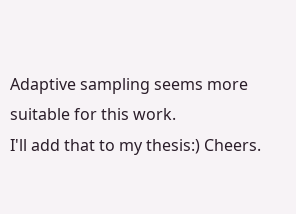Adaptive sampling seems more suitable for this work.
I'll add that to my thesis:) Cheers.